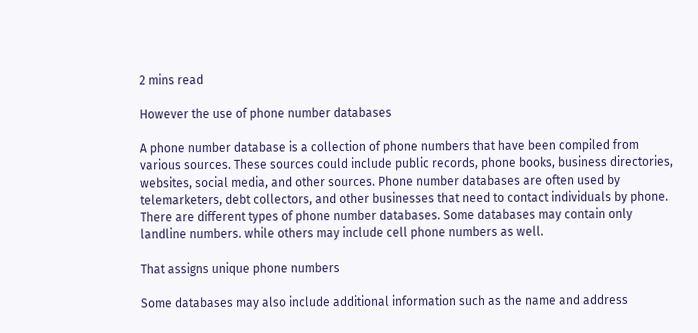2 mins read

However the use of phone number databases

A phone number database is a collection of phone numbers that have been compiled from various sources. These sources could include public records, phone books, business directories, websites, social media, and other sources. Phone number databases are often used by telemarketers, debt collectors, and other businesses that need to contact individuals by phone. There are different types of phone number databases. Some databases may contain only landline numbers. while others may include cell phone numbers as well.

That assigns unique phone numbers

Some databases may also include additional information such as the name and address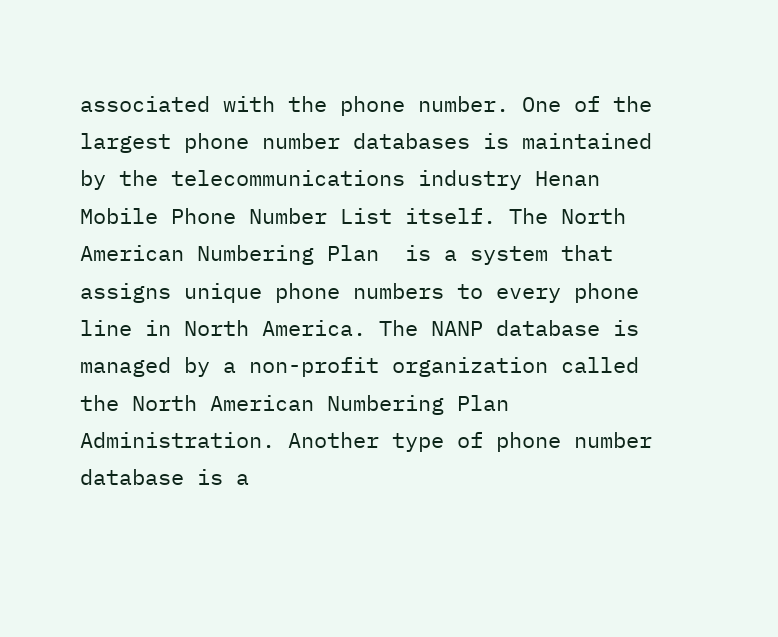associated with the phone number. One of the largest phone number databases is maintained by the telecommunications industry Henan Mobile Phone Number List itself. The North American Numbering Plan  is a system that assigns unique phone numbers to every phone line in North America. The NANP database is managed by a non-profit organization called the North American Numbering Plan Administration. Another type of phone number database is a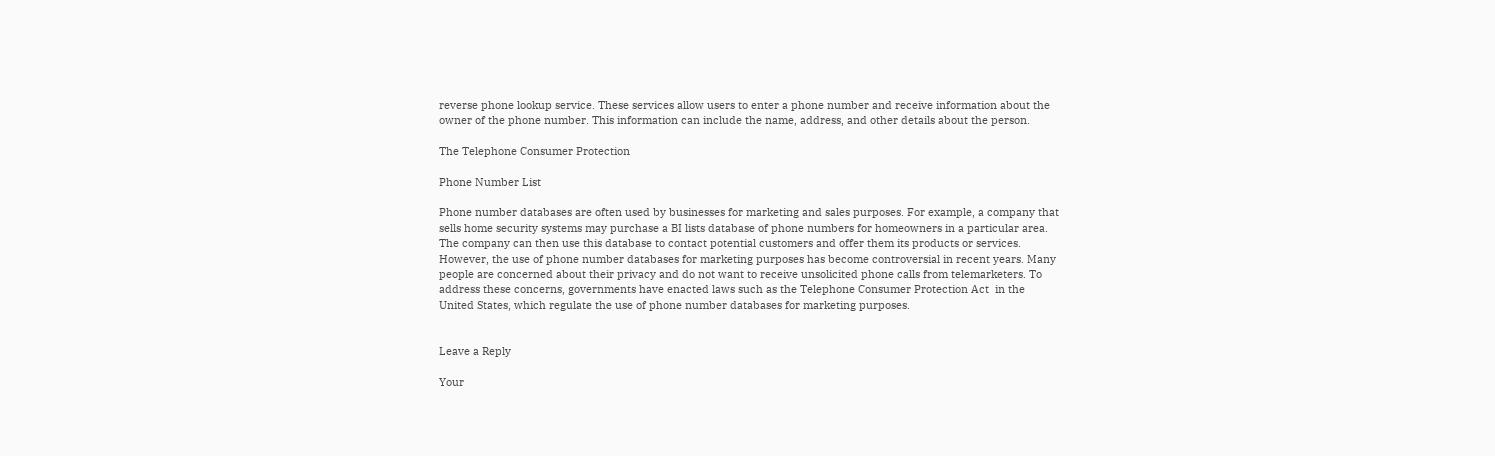reverse phone lookup service. These services allow users to enter a phone number and receive information about the owner of the phone number. This information can include the name, address, and other details about the person.

The Telephone Consumer Protection

Phone Number List

Phone number databases are often used by businesses for marketing and sales purposes. For example, a company that sells home security systems may purchase a BI lists database of phone numbers for homeowners in a particular area. The company can then use this database to contact potential customers and offer them its products or services. However, the use of phone number databases for marketing purposes has become controversial in recent years. Many people are concerned about their privacy and do not want to receive unsolicited phone calls from telemarketers. To address these concerns, governments have enacted laws such as the Telephone Consumer Protection Act  in the United States, which regulate the use of phone number databases for marketing purposes.


Leave a Reply

Your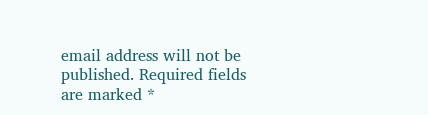email address will not be published. Required fields are marked *